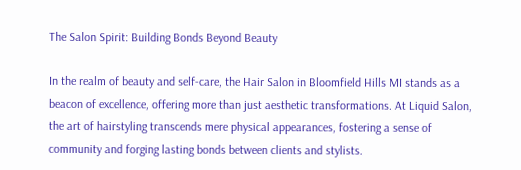The Salon Spirit: Building Bonds Beyond Beauty

In the realm of beauty and self-care, the Hair Salon in Bloomfield Hills MI stands as a beacon of excellence, offering more than just aesthetic transformations. At Liquid Salon, the art of hairstyling transcends mere physical appearances, fostering a sense of community and forging lasting bonds between clients and stylists.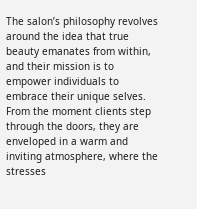The salon’s philosophy revolves around the idea that true beauty emanates from within, and their mission is to empower individuals to embrace their unique selves. From the moment clients step through the doors, they are enveloped in a warm and inviting atmosphere, where the stresses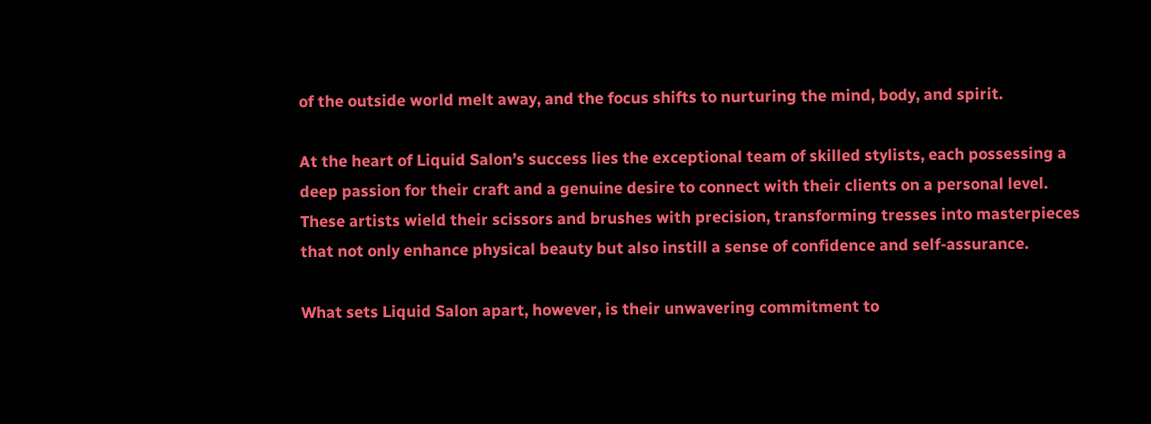of the outside world melt away, and the focus shifts to nurturing the mind, body, and spirit.

At the heart of Liquid Salon’s success lies the exceptional team of skilled stylists, each possessing a deep passion for their craft and a genuine desire to connect with their clients on a personal level. These artists wield their scissors and brushes with precision, transforming tresses into masterpieces that not only enhance physical beauty but also instill a sense of confidence and self-assurance.

What sets Liquid Salon apart, however, is their unwavering commitment to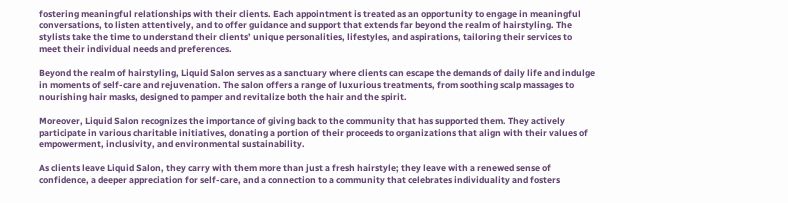fostering meaningful relationships with their clients. Each appointment is treated as an opportunity to engage in meaningful conversations, to listen attentively, and to offer guidance and support that extends far beyond the realm of hairstyling. The stylists take the time to understand their clients’ unique personalities, lifestyles, and aspirations, tailoring their services to meet their individual needs and preferences.

Beyond the realm of hairstyling, Liquid Salon serves as a sanctuary where clients can escape the demands of daily life and indulge in moments of self-care and rejuvenation. The salon offers a range of luxurious treatments, from soothing scalp massages to nourishing hair masks, designed to pamper and revitalize both the hair and the spirit.

Moreover, Liquid Salon recognizes the importance of giving back to the community that has supported them. They actively participate in various charitable initiatives, donating a portion of their proceeds to organizations that align with their values of empowerment, inclusivity, and environmental sustainability.

As clients leave Liquid Salon, they carry with them more than just a fresh hairstyle; they leave with a renewed sense of confidence, a deeper appreciation for self-care, and a connection to a community that celebrates individuality and fosters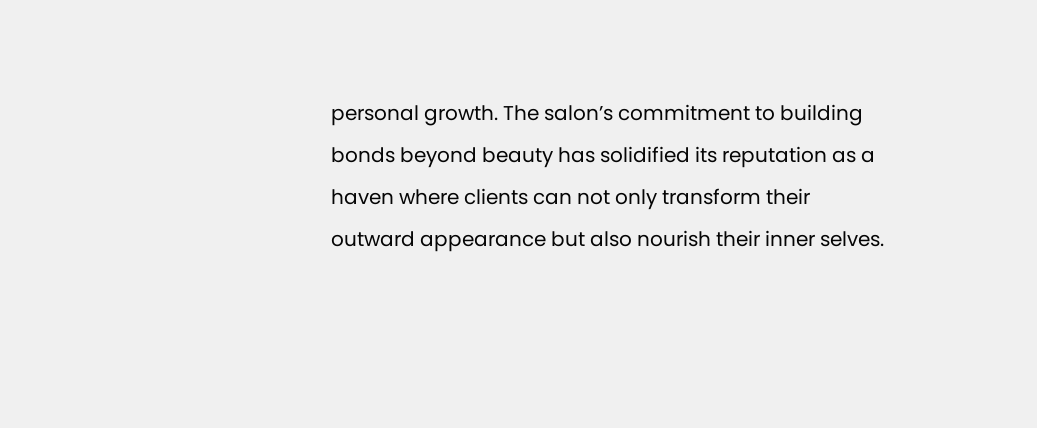personal growth. The salon’s commitment to building bonds beyond beauty has solidified its reputation as a haven where clients can not only transform their outward appearance but also nourish their inner selves.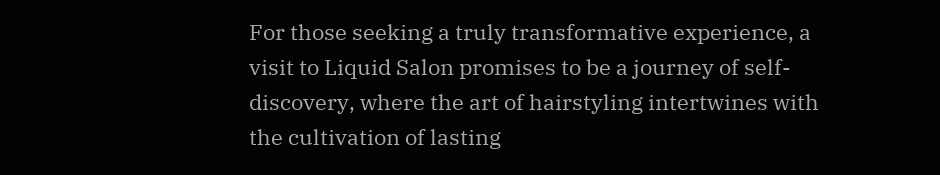For those seeking a truly transformative experience, a visit to Liquid Salon promises to be a journey of self-discovery, where the art of hairstyling intertwines with the cultivation of lasting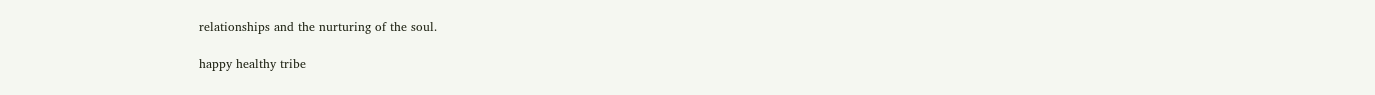relationships and the nurturing of the soul.

happy healthy tribe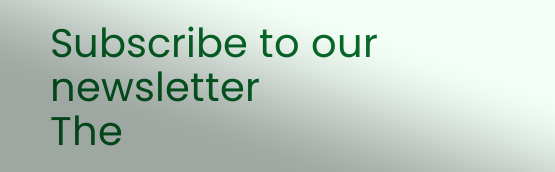Subscribe to our newsletter
The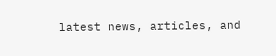latest news, articles, and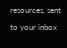resources, sent to your inbox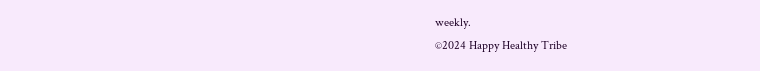weekly.
©2024 Happy Healthy Tribe